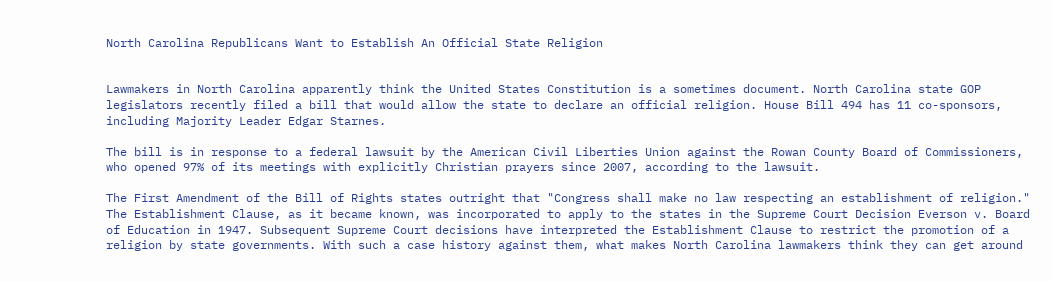North Carolina Republicans Want to Establish An Official State Religion


Lawmakers in North Carolina apparently think the United States Constitution is a sometimes document. North Carolina state GOP legislators recently filed a bill that would allow the state to declare an official religion. House Bill 494 has 11 co-sponsors, including Majority Leader Edgar Starnes.

The bill is in response to a federal lawsuit by the American Civil Liberties Union against the Rowan County Board of Commissioners, who opened 97% of its meetings with explicitly Christian prayers since 2007, according to the lawsuit.

The First Amendment of the Bill of Rights states outright that "Congress shall make no law respecting an establishment of religion." The Establishment Clause, as it became known, was incorporated to apply to the states in the Supreme Court Decision Everson v. Board of Education in 1947. Subsequent Supreme Court decisions have interpreted the Establishment Clause to restrict the promotion of a religion by state governments. With such a case history against them, what makes North Carolina lawmakers think they can get around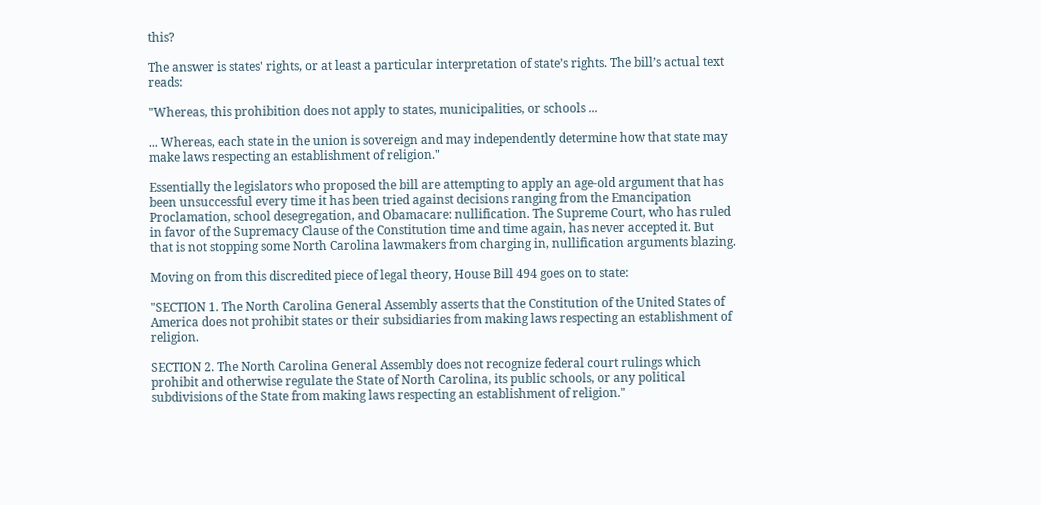this?

The answer is states' rights, or at least a particular interpretation of state’s rights. The bill’s actual text reads:

"Whereas, this prohibition does not apply to states, municipalities, or schools ...

... Whereas, each state in the union is sovereign and may independently determine how that state may make laws respecting an establishment of religion."

Essentially the legislators who proposed the bill are attempting to apply an age-old argument that has been unsuccessful every time it has been tried against decisions ranging from the Emancipation Proclamation, school desegregation, and Obamacare: nullification. The Supreme Court, who has ruled in favor of the Supremacy Clause of the Constitution time and time again, has never accepted it. But that is not stopping some North Carolina lawmakers from charging in, nullification arguments blazing.

Moving on from this discredited piece of legal theory, House Bill 494 goes on to state:

"SECTION 1. The North Carolina General Assembly asserts that the Constitution of the United States of America does not prohibit states or their subsidiaries from making laws respecting an establishment of religion.

SECTION 2. The North Carolina General Assembly does not recognize federal court rulings which prohibit and otherwise regulate the State of North Carolina, its public schools, or any political subdivisions of the State from making laws respecting an establishment of religion."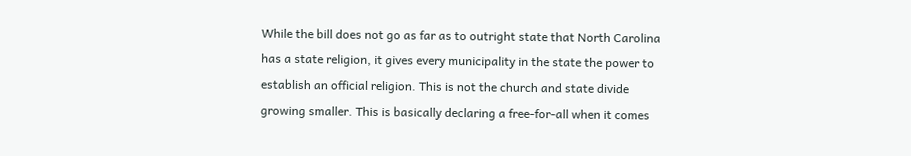While the bill does not go as far as to outright state that North Carolina has a state religion, it gives every municipality in the state the power to establish an official religion. This is not the church and state divide growing smaller. This is basically declaring a free-for-all when it comes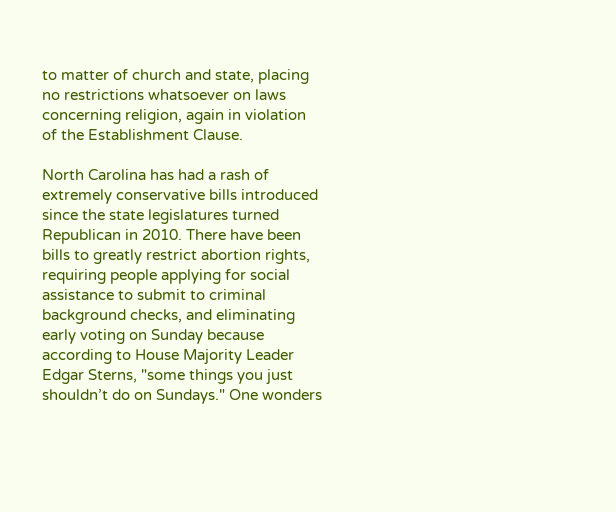to matter of church and state, placing no restrictions whatsoever on laws concerning religion, again in violation of the Establishment Clause.

North Carolina has had a rash of extremely conservative bills introduced since the state legislatures turned Republican in 2010. There have been bills to greatly restrict abortion rights, requiring people applying for social assistance to submit to criminal background checks, and eliminating early voting on Sunday because according to House Majority Leader Edgar Sterns, "some things you just shouldn’t do on Sundays." One wonders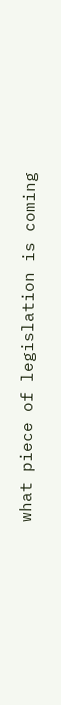what piece of legislation is coming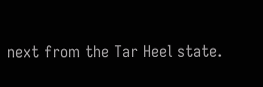next from the Tar Heel state.